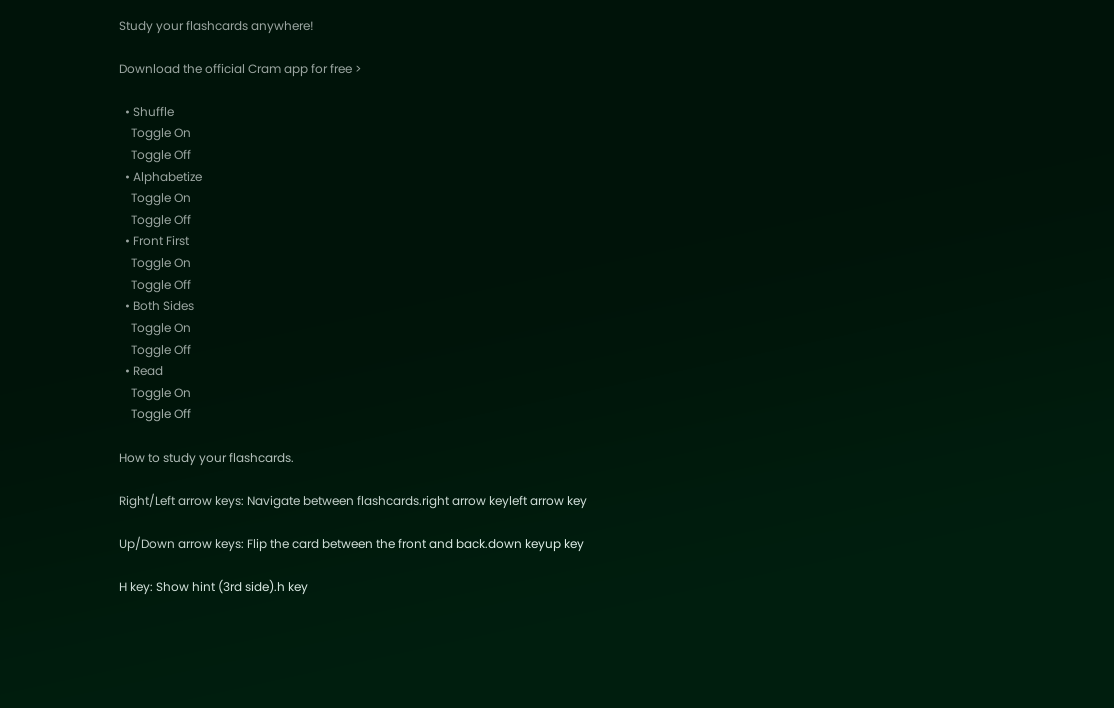Study your flashcards anywhere!

Download the official Cram app for free >

  • Shuffle
    Toggle On
    Toggle Off
  • Alphabetize
    Toggle On
    Toggle Off
  • Front First
    Toggle On
    Toggle Off
  • Both Sides
    Toggle On
    Toggle Off
  • Read
    Toggle On
    Toggle Off

How to study your flashcards.

Right/Left arrow keys: Navigate between flashcards.right arrow keyleft arrow key

Up/Down arrow keys: Flip the card between the front and back.down keyup key

H key: Show hint (3rd side).h key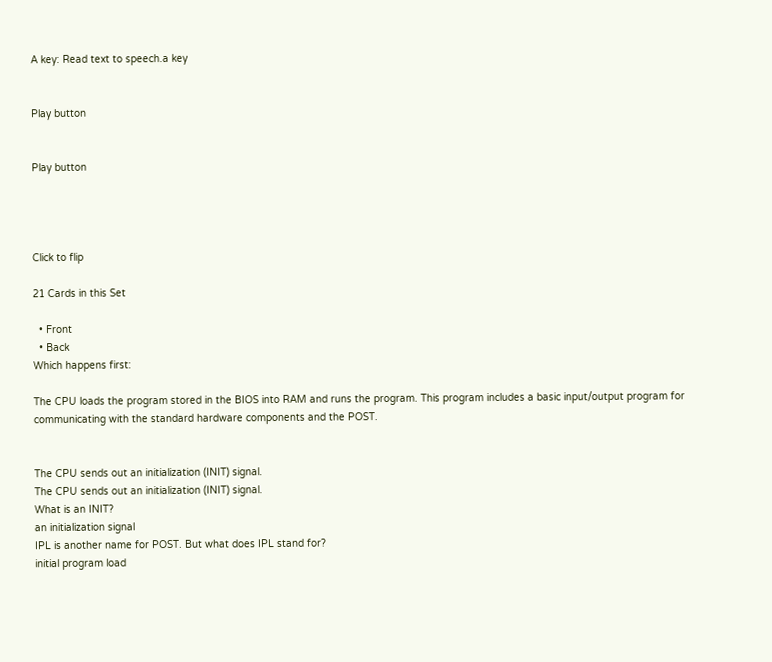A key: Read text to speech.a key


Play button


Play button




Click to flip

21 Cards in this Set

  • Front
  • Back
Which happens first:

The CPU loads the program stored in the BIOS into RAM and runs the program. This program includes a basic input/output program for communicating with the standard hardware components and the POST.


The CPU sends out an initialization (INIT) signal.
The CPU sends out an initialization (INIT) signal.
What is an INIT?
an initialization signal
IPL is another name for POST. But what does IPL stand for?
initial program load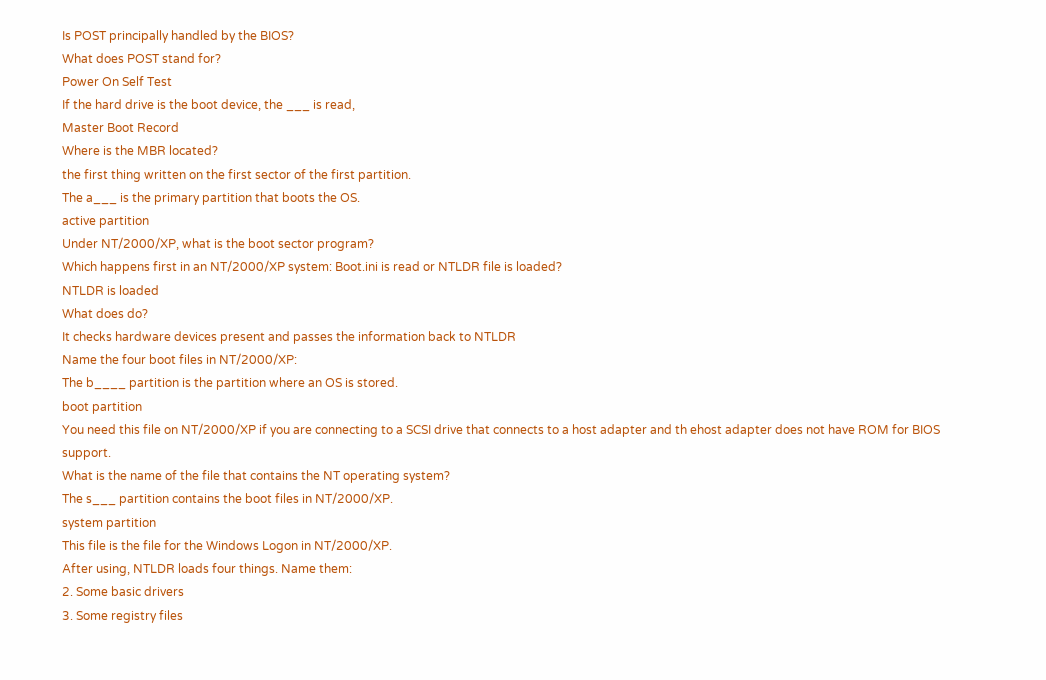Is POST principally handled by the BIOS?
What does POST stand for?
Power On Self Test
If the hard drive is the boot device, the ___ is read,
Master Boot Record
Where is the MBR located?
the first thing written on the first sector of the first partition.
The a___ is the primary partition that boots the OS.
active partition
Under NT/2000/XP, what is the boot sector program?
Which happens first in an NT/2000/XP system: Boot.ini is read or NTLDR file is loaded?
NTLDR is loaded
What does do?
It checks hardware devices present and passes the information back to NTLDR
Name the four boot files in NT/2000/XP:
The b____ partition is the partition where an OS is stored.
boot partition
You need this file on NT/2000/XP if you are connecting to a SCSI drive that connects to a host adapter and th ehost adapter does not have ROM for BIOS support.
What is the name of the file that contains the NT operating system?
The s___ partition contains the boot files in NT/2000/XP.
system partition
This file is the file for the Windows Logon in NT/2000/XP.
After using, NTLDR loads four things. Name them:
2. Some basic drivers
3. Some registry files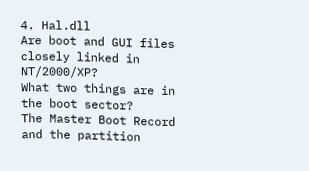4. Hal.dll
Are boot and GUI files closely linked in NT/2000/XP?
What two things are in the boot sector?
The Master Boot Record and the partition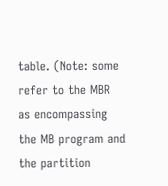table. (Note: some refer to the MBR as encompassing the MB program and the partition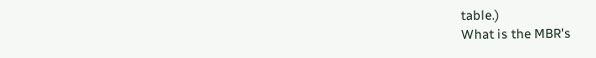table.)
What is the MBR's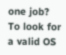one job?
To look for a valid OS